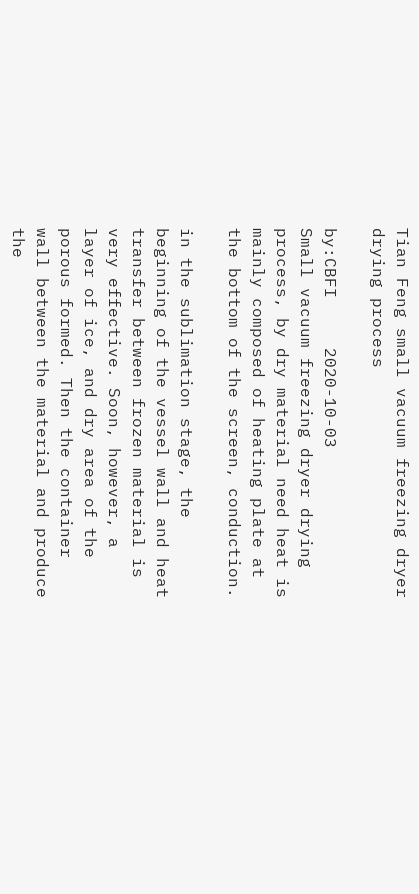Tian Feng small vacuum freezing dryer drying process

by:CBFI     2020-10-03
Small vacuum freezing dryer drying process, by dry material need heat is mainly composed of heating plate at the bottom of the screen, conduction.

in the sublimation stage, the beginning of the vessel wall and heat transfer between frozen material is very effective. Soon, however, a layer of ice, and dry area of the porous formed. Then the container wall between the material and produce the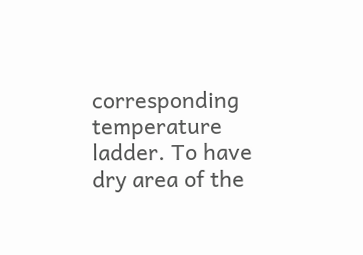corresponding temperature ladder. To have dry area of the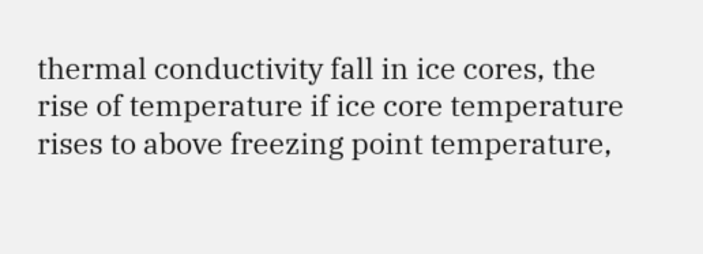thermal conductivity fall in ice cores, the rise of temperature if ice core temperature rises to above freezing point temperature,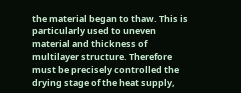the material began to thaw. This is particularly used to uneven material and thickness of multilayer structure. Therefore must be precisely controlled the drying stage of the heat supply,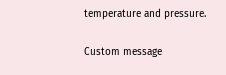temperature and pressure.

Custom message